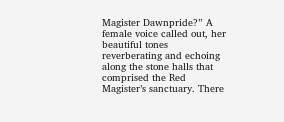Magister Dawnpride?” A female voice called out, her beautiful tones reverberating and echoing along the stone halls that comprised the Red Magister’s sanctuary. There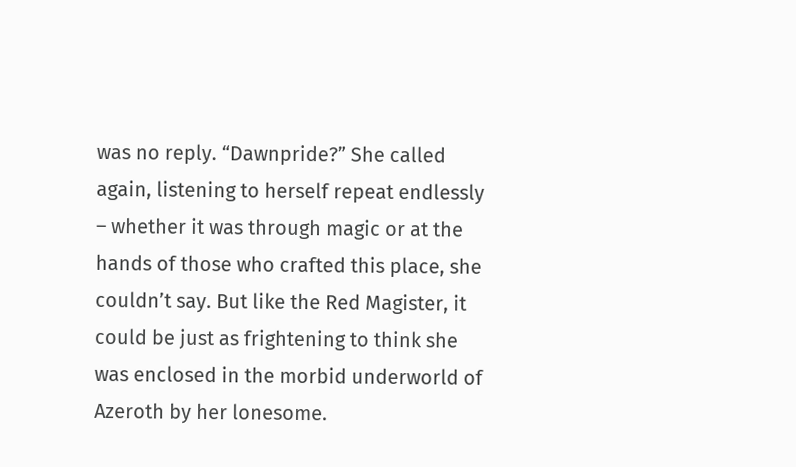was no reply. “Dawnpride?” She called again, listening to herself repeat endlessly – whether it was through magic or at the hands of those who crafted this place, she couldn’t say. But like the Red Magister, it could be just as frightening to think she was enclosed in the morbid underworld of Azeroth by her lonesome.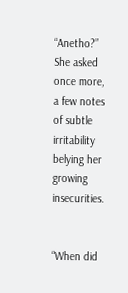“Anetho?” She asked once more, a few notes of subtle irritability belying her growing insecurities.


“When did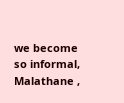we become so informal, Malathane ,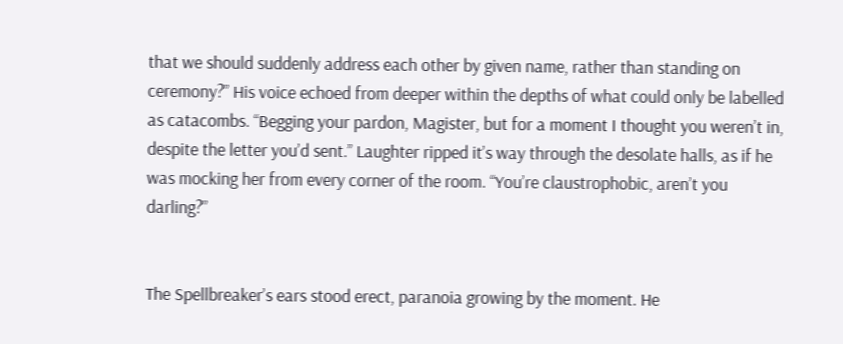that we should suddenly address each other by given name, rather than standing on ceremony?” His voice echoed from deeper within the depths of what could only be labelled as catacombs. “Begging your pardon, Magister, but for a moment I thought you weren’t in, despite the letter you’d sent.” Laughter ripped it’s way through the desolate halls, as if he was mocking her from every corner of the room. “You’re claustrophobic, aren’t you darling?”


The Spellbreaker’s ears stood erect, paranoia growing by the moment. He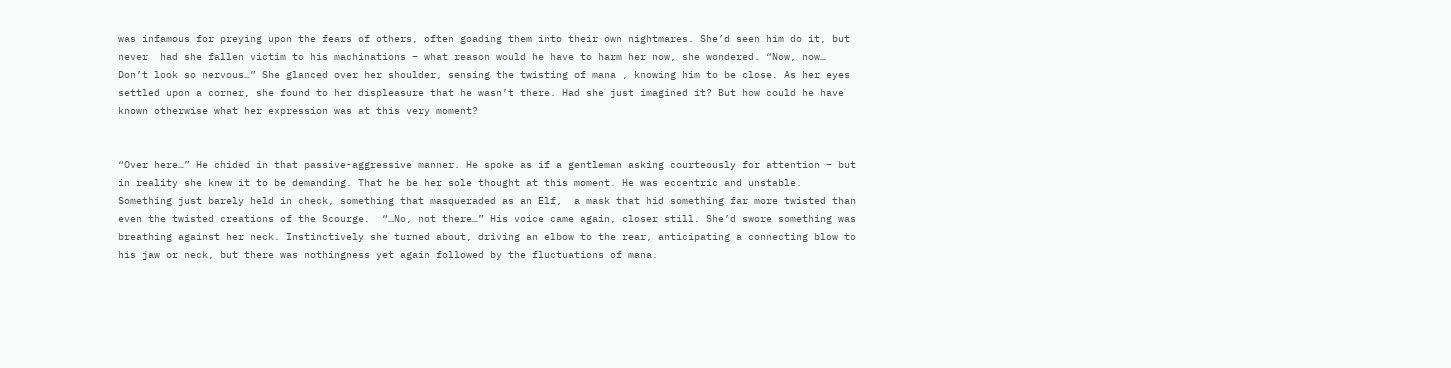was infamous for preying upon the fears of others, often goading them into their own nightmares. She’d seen him do it, but never  had she fallen victim to his machinations – what reason would he have to harm her now, she wondered. “Now, now… Don’t look so nervous…” She glanced over her shoulder, sensing the twisting of mana , knowing him to be close. As her eyes settled upon a corner, she found to her displeasure that he wasn’t there. Had she just imagined it? But how could he have known otherwise what her expression was at this very moment?


“Over here…” He chided in that passive-aggressive manner. He spoke as if a gentleman asking courteously for attention – but in reality she knew it to be demanding. That he be her sole thought at this moment. He was eccentric and unstable. Something just barely held in check, something that masqueraded as an Elf,  a mask that hid something far more twisted than even the twisted creations of the Scourge.  “…No, not there…” His voice came again, closer still. She’d swore something was breathing against her neck. Instinctively she turned about, driving an elbow to the rear, anticipating a connecting blow to his jaw or neck, but there was nothingness yet again followed by the fluctuations of mana.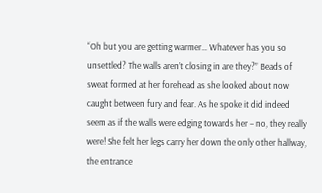“Oh but you are getting warmer… Whatever has you so unsettled? The walls aren’t closing in are they?” Beads of sweat formed at her forehead as she looked about now caught between fury and fear. As he spoke it did indeed seem as if the walls were edging towards her – no, they really were! She felt her legs carry her down the only other hallway, the entrance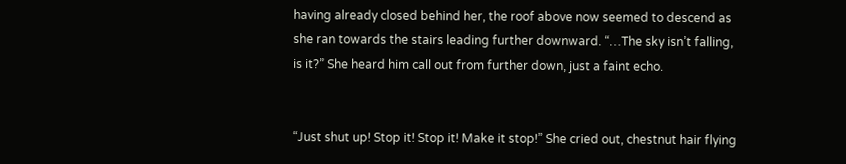having already closed behind her, the roof above now seemed to descend as she ran towards the stairs leading further downward. “…The sky isn’t falling, is it?” She heard him call out from further down, just a faint echo.


“Just shut up! Stop it! Stop it! Make it stop!” She cried out, chestnut hair flying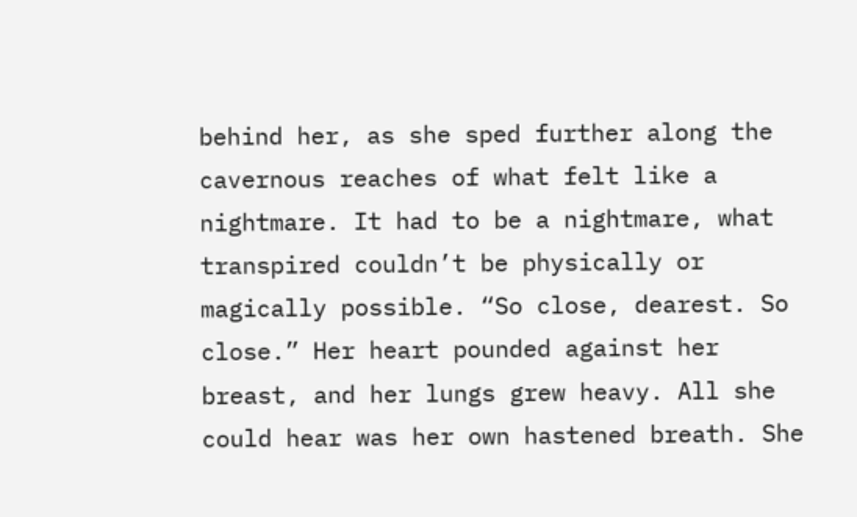behind her, as she sped further along the cavernous reaches of what felt like a nightmare. It had to be a nightmare, what transpired couldn’t be physically or magically possible. “So close, dearest. So close.” Her heart pounded against her breast, and her lungs grew heavy. All she could hear was her own hastened breath. She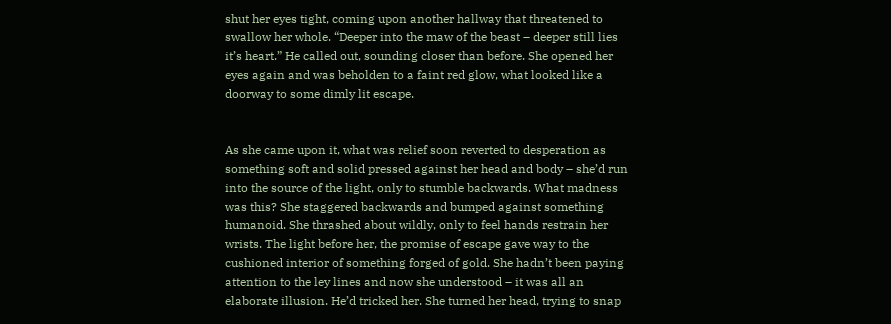shut her eyes tight, coming upon another hallway that threatened to swallow her whole. “Deeper into the maw of the beast – deeper still lies it’s heart.” He called out, sounding closer than before. She opened her eyes again and was beholden to a faint red glow, what looked like a doorway to some dimly lit escape.


As she came upon it, what was relief soon reverted to desperation as something soft and solid pressed against her head and body – she’d run into the source of the light, only to stumble backwards. What madness was this? She staggered backwards and bumped against something humanoid. She thrashed about wildly, only to feel hands restrain her wrists. The light before her, the promise of escape gave way to the cushioned interior of something forged of gold. She hadn’t been paying attention to the ley lines and now she understood – it was all an elaborate illusion. He’d tricked her. She turned her head, trying to snap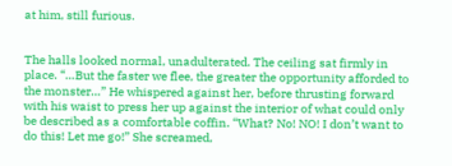at him, still furious.


The halls looked normal, unadulterated. The ceiling sat firmly in place. “…But the faster we flee, the greater the opportunity afforded to the monster…” He whispered against her, before thrusting forward with his waist to press her up against the interior of what could only be described as a comfortable coffin. “What? No! NO! I don’t want to do this! Let me go!” She screamed,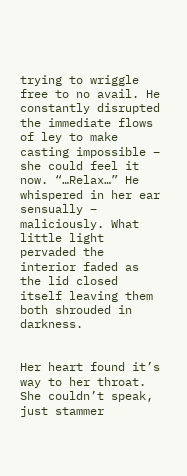trying to wriggle free to no avail. He constantly disrupted the immediate flows of ley to make casting impossible – she could feel it now. “…Relax…” He whispered in her ear sensually – maliciously. What little light pervaded the interior faded as the lid closed itself leaving them both shrouded in darkness.


Her heart found it’s way to her throat. She couldn’t speak, just stammer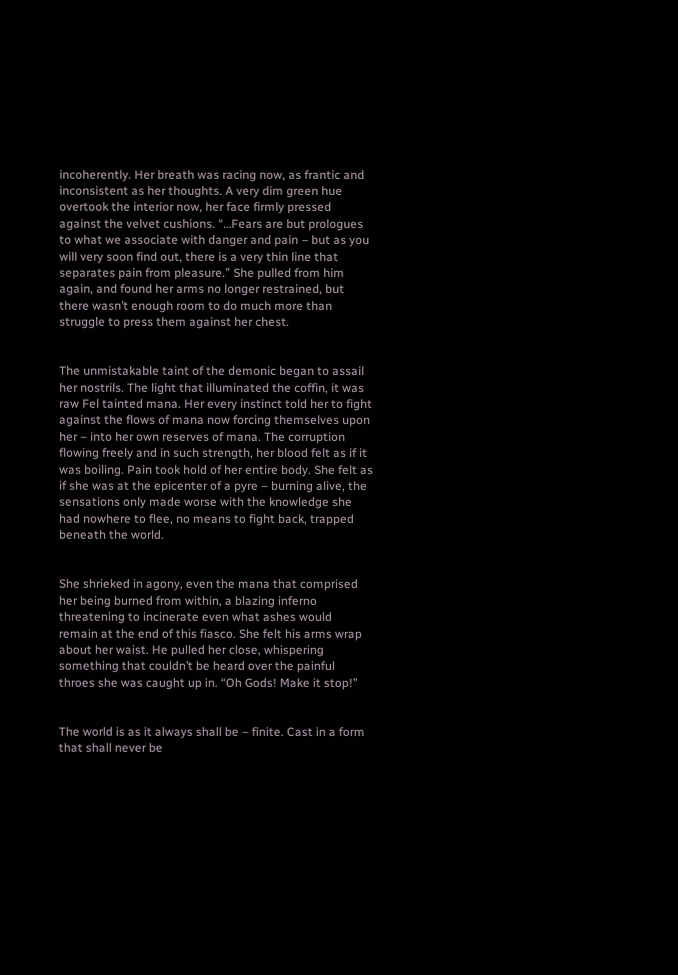incoherently. Her breath was racing now, as frantic and inconsistent as her thoughts. A very dim green hue overtook the interior now, her face firmly pressed against the velvet cushions. “…Fears are but prologues to what we associate with danger and pain – but as you will very soon find out, there is a very thin line that separates pain from pleasure.” She pulled from him again, and found her arms no longer restrained, but there wasn’t enough room to do much more than struggle to press them against her chest.


The unmistakable taint of the demonic began to assail her nostrils. The light that illuminated the coffin, it was raw Fel tainted mana. Her every instinct told her to fight against the flows of mana now forcing themselves upon her – into her own reserves of mana. The corruption flowing freely and in such strength, her blood felt as if it was boiling. Pain took hold of her entire body. She felt as if she was at the epicenter of a pyre – burning alive, the sensations only made worse with the knowledge she had nowhere to flee, no means to fight back, trapped beneath the world.


She shrieked in agony, even the mana that comprised her being burned from within, a blazing inferno threatening to incinerate even what ashes would remain at the end of this fiasco. She felt his arms wrap about her waist. He pulled her close, whispering something that couldn’t be heard over the painful throes she was caught up in. “Oh Gods! Make it stop!”


The world is as it always shall be – finite. Cast in a form that shall never be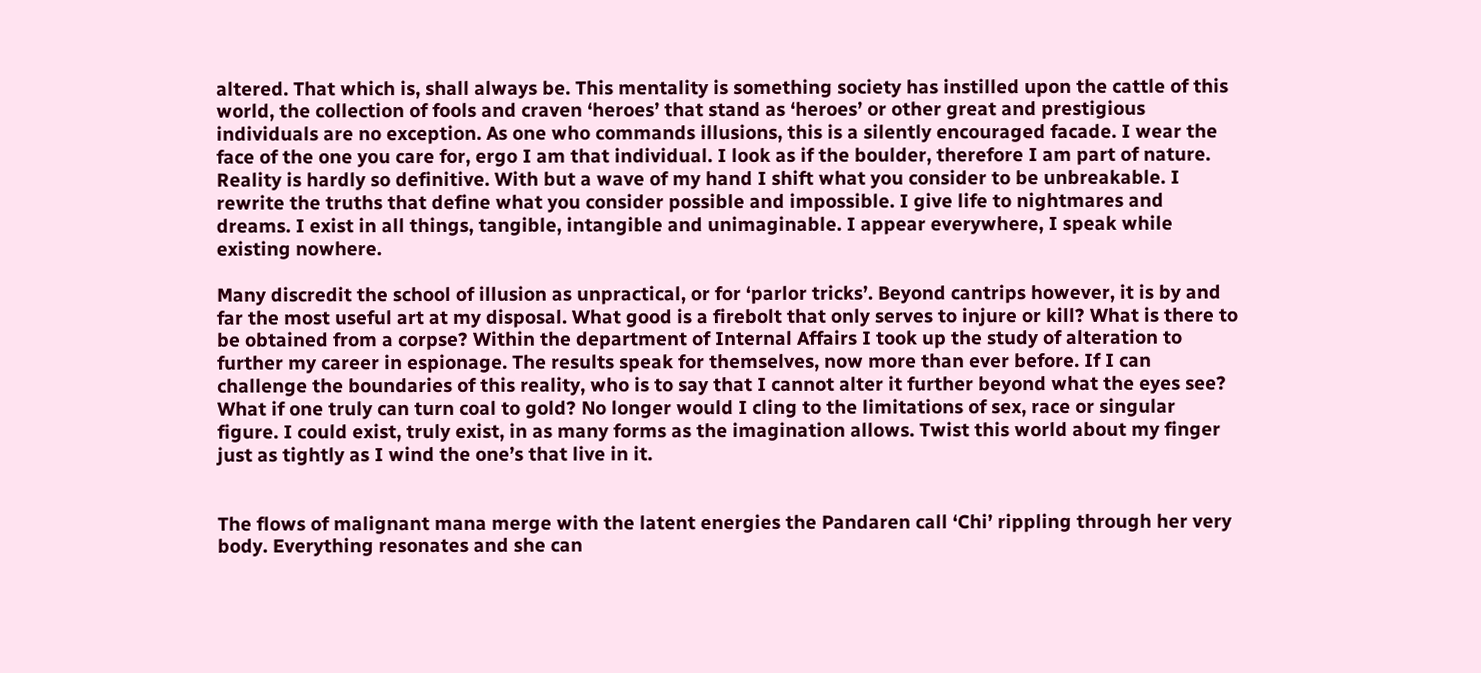altered. That which is, shall always be. This mentality is something society has instilled upon the cattle of this world, the collection of fools and craven ‘heroes’ that stand as ‘heroes’ or other great and prestigious individuals are no exception. As one who commands illusions, this is a silently encouraged facade. I wear the face of the one you care for, ergo I am that individual. I look as if the boulder, therefore I am part of nature. Reality is hardly so definitive. With but a wave of my hand I shift what you consider to be unbreakable. I rewrite the truths that define what you consider possible and impossible. I give life to nightmares and dreams. I exist in all things, tangible, intangible and unimaginable. I appear everywhere, I speak while existing nowhere.

Many discredit the school of illusion as unpractical, or for ‘parlor tricks’. Beyond cantrips however, it is by and far the most useful art at my disposal. What good is a firebolt that only serves to injure or kill? What is there to be obtained from a corpse? Within the department of Internal Affairs I took up the study of alteration to further my career in espionage. The results speak for themselves, now more than ever before. If I can challenge the boundaries of this reality, who is to say that I cannot alter it further beyond what the eyes see? What if one truly can turn coal to gold? No longer would I cling to the limitations of sex, race or singular figure. I could exist, truly exist, in as many forms as the imagination allows. Twist this world about my finger just as tightly as I wind the one’s that live in it.


The flows of malignant mana merge with the latent energies the Pandaren call ‘Chi’ rippling through her very body. Everything resonates and she can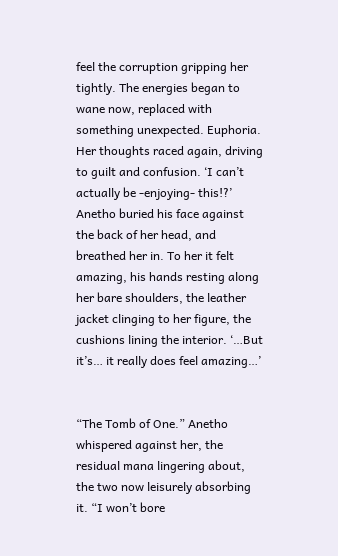feel the corruption gripping her tightly. The energies began to wane now, replaced with something unexpected. Euphoria. Her thoughts raced again, driving to guilt and confusion. ‘I can’t actually be -enjoying- this!?’ Anetho buried his face against the back of her head, and breathed her in. To her it felt amazing, his hands resting along her bare shoulders, the leather jacket clinging to her figure, the cushions lining the interior. ‘…But it’s… it really does feel amazing…’


“The Tomb of One.” Anetho whispered against her, the residual mana lingering about, the two now leisurely absorbing it. “I won’t bore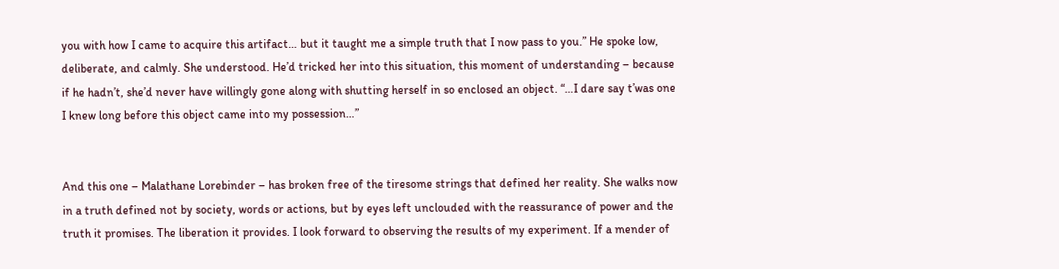you with how I came to acquire this artifact… but it taught me a simple truth that I now pass to you.” He spoke low, deliberate, and calmly. She understood. He’d tricked her into this situation, this moment of understanding – because if he hadn’t, she’d never have willingly gone along with shutting herself in so enclosed an object. “…I dare say t’was one I knew long before this object came into my possession…”


And this one – Malathane Lorebinder – has broken free of the tiresome strings that defined her reality. She walks now in a truth defined not by society, words or actions, but by eyes left unclouded with the reassurance of power and the truth it promises. The liberation it provides. I look forward to observing the results of my experiment. If a mender of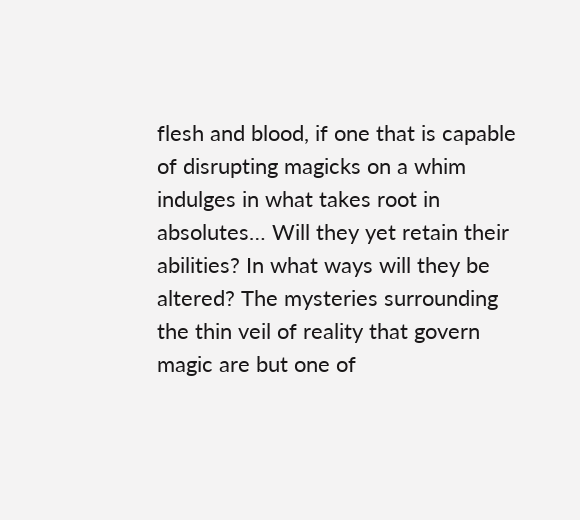flesh and blood, if one that is capable of disrupting magicks on a whim indulges in what takes root in absolutes… Will they yet retain their abilities? In what ways will they be altered? The mysteries surrounding the thin veil of reality that govern magic are but one of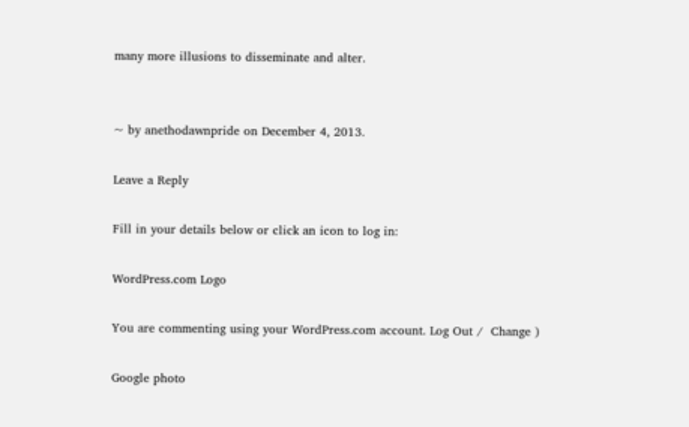many more illusions to disseminate and alter.


~ by anethodawnpride on December 4, 2013.

Leave a Reply

Fill in your details below or click an icon to log in:

WordPress.com Logo

You are commenting using your WordPress.com account. Log Out /  Change )

Google photo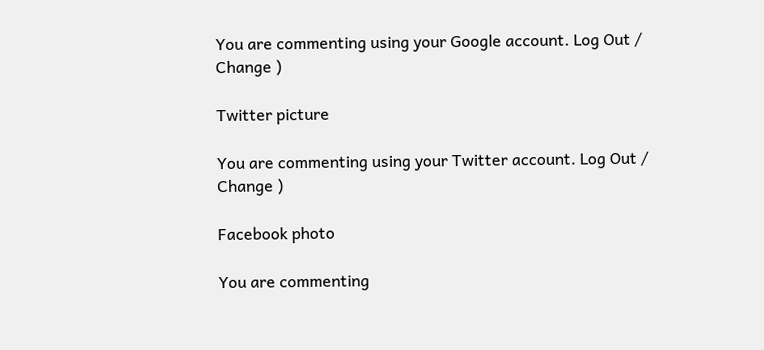You are commenting using your Google account. Log Out /  Change )

Twitter picture

You are commenting using your Twitter account. Log Out /  Change )

Facebook photo

You are commenting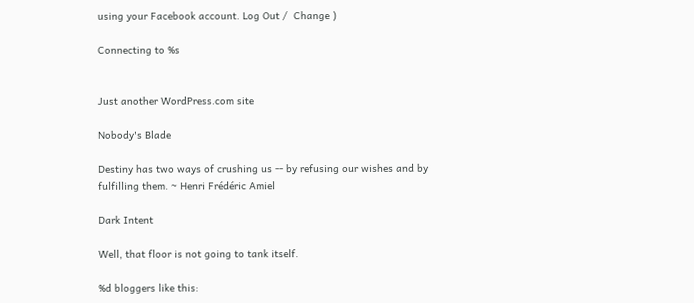using your Facebook account. Log Out /  Change )

Connecting to %s


Just another WordPress.com site

Nobody's Blade

Destiny has two ways of crushing us -- by refusing our wishes and by fulfilling them. ~ Henri Frédéric Amiel

Dark Intent

Well, that floor is not going to tank itself.

%d bloggers like this: